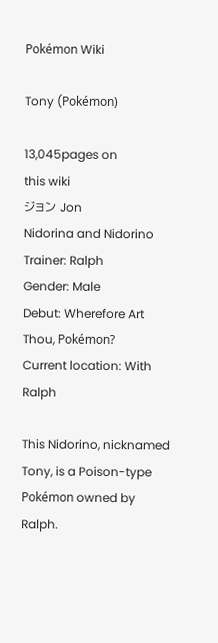Pokémon Wiki

Tony (Pokémon)

13,045pages on
this wiki
ジョン Jon
Nidorina and Nidorino
Trainer: Ralph
Gender: Male
Debut: Wherefore Art Thou, Pokémon?
Current location: With Ralph

This Nidorino, nicknamed Tony, is a Poison-type Pokémon owned by Ralph.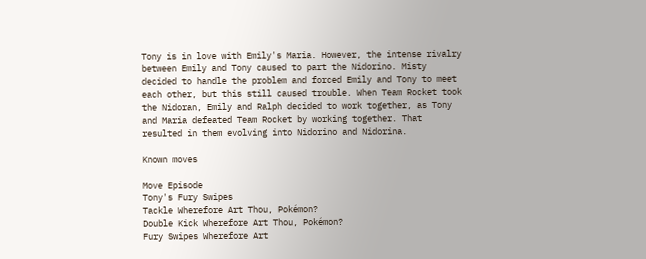Tony is in love with Emily's Maria. However, the intense rivalry between Emily and Tony caused to part the Nidorino. Misty decided to handle the problem and forced Emily and Tony to meet each other, but this still caused trouble. When Team Rocket took the Nidoran, Emily and Ralph decided to work together, as Tony and Maria defeated Team Rocket by working together. That resulted in them evolving into Nidorino and Nidorina.

Known moves

Move Episode
Tony's Fury Swipes
Tackle Wherefore Art Thou, Pokémon?
Double Kick Wherefore Art Thou, Pokémon?
Fury Swipes Wherefore Art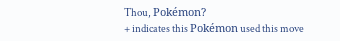Thou, Pokémon?
+ indicates this Pokémon used this move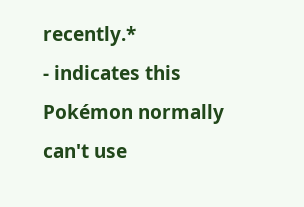recently.*
- indicates this Pokémon normally can't use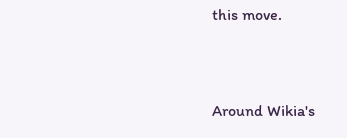this move.


Around Wikia's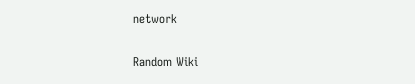network

Random Wiki